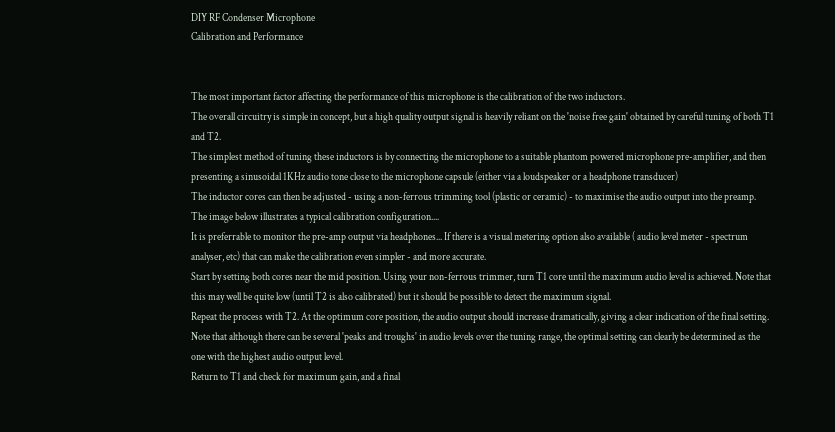DIY RF Condenser Microphone
Calibration and Performance


The most important factor affecting the performance of this microphone is the calibration of the two inductors.
The overall circuitry is simple in concept, but a high quality output signal is heavily reliant on the 'noise free gain' obtained by careful tuning of both T1 and T2.
The simplest method of tuning these inductors is by connecting the microphone to a suitable phantom powered microphone pre-amplifier, and then presenting a sinusoidal 1KHz audio tone close to the microphone capsule (either via a loudspeaker or a headphone transducer)
The inductor cores can then be adjusted - using a non-ferrous trimming tool (plastic or ceramic) - to maximise the audio output into the preamp.
The image below illustrates a typical calibration configuration....
It is preferrable to monitor the pre-amp output via headphones... If there is a visual metering option also available ( audio level meter - spectrum analyser, etc) that can make the calibration even simpler - and more accurate.
Start by setting both cores near the mid position. Using your non-ferrous trimmer, turn T1 core until the maximum audio level is achieved. Note that this may well be quite low (until T2 is also calibrated) but it should be possible to detect the maximum signal.
Repeat the process with T2. At the optimum core position, the audio output should increase dramatically, giving a clear indication of the final setting.
Note that although there can be several 'peaks and troughs' in audio levels over the tuning range, the optimal setting can clearly be determined as the one with the highest audio output level.
Return to T1 and check for maximum gain, and a final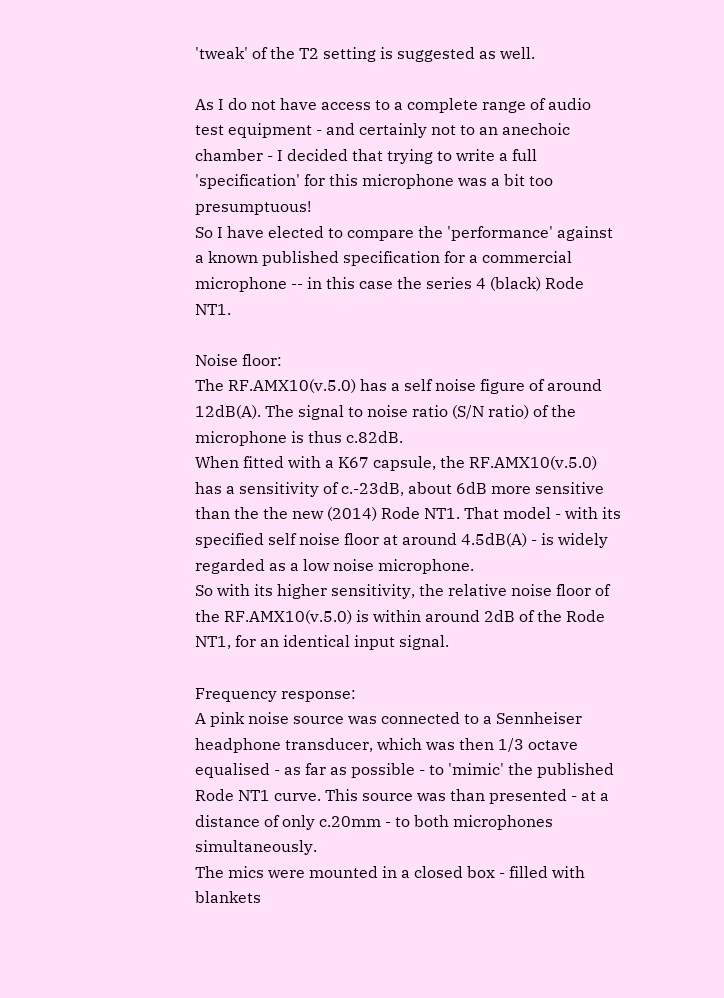'tweak' of the T2 setting is suggested as well.

As I do not have access to a complete range of audio test equipment - and certainly not to an anechoic chamber - I decided that trying to write a full 'specification' for this microphone was a bit too presumptuous!
So I have elected to compare the 'performance' against a known published specification for a commercial microphone -- in this case the series 4 (black) Rode NT1.

Noise floor:
The RF.AMX10(v.5.0) has a self noise figure of around 12dB(A). The signal to noise ratio (S/N ratio) of the microphone is thus c.82dB.
When fitted with a K67 capsule, the RF.AMX10(v.5.0) has a sensitivity of c.-23dB, about 6dB more sensitive than the the new (2014) Rode NT1. That model - with its specified self noise floor at around 4.5dB(A) - is widely regarded as a low noise microphone.
So with its higher sensitivity, the relative noise floor of the RF.AMX10(v.5.0) is within around 2dB of the Rode NT1, for an identical input signal.

Frequency response:
A pink noise source was connected to a Sennheiser headphone transducer, which was then 1/3 octave equalised - as far as possible - to 'mimic' the published Rode NT1 curve. This source was than presented - at a distance of only c.20mm - to both microphones simultaneously.
The mics were mounted in a closed box - filled with blankets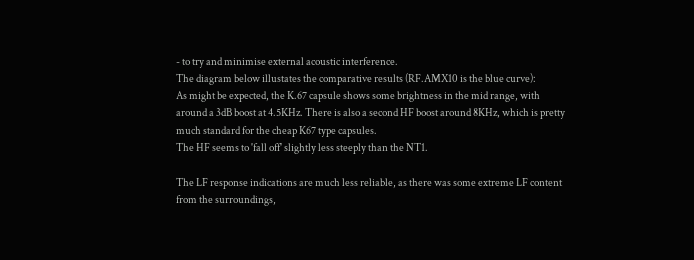- to try and minimise external acoustic interference.
The diagram below illustates the comparative results (RF.AMX10 is the blue curve):
As might be expected, the K.67 capsule shows some brightness in the mid range, with around a 3dB boost at 4.5KHz. There is also a second HF boost around 8KHz, which is pretty much standard for the cheap K67 type capsules.
The HF seems to 'fall off' slightly less steeply than the NT1.

The LF response indications are much less reliable, as there was some extreme LF content from the surroundings,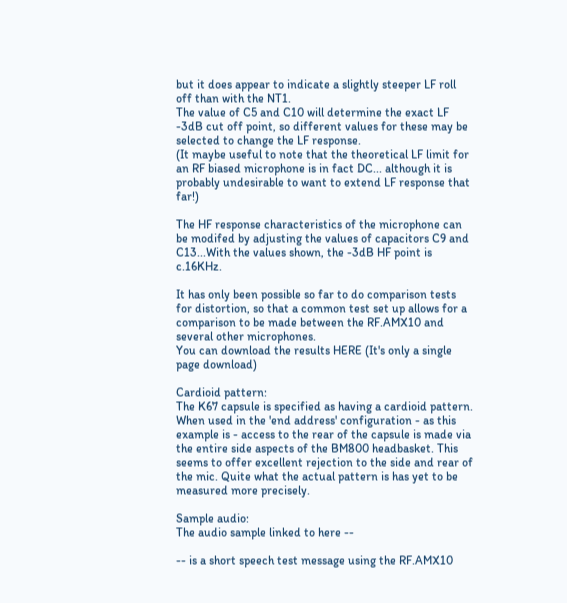but it does appear to indicate a slightly steeper LF roll off than with the NT1.
The value of C5 and C10 will determine the exact LF -3dB cut off point, so different values for these may be selected to change the LF response.
(It maybe useful to note that the theoretical LF limit for an RF biased microphone is in fact DC... although it is probably undesirable to want to extend LF response that far!)

The HF response characteristics of the microphone can be modifed by adjusting the values of capacitors C9 and C13...With the values shown, the -3dB HF point is c.16KHz.

It has only been possible so far to do comparison tests for distortion, so that a common test set up allows for a comparison to be made between the RF.AMX10 and several other microphones.
You can download the results HERE (It's only a single page download)

Cardioid pattern:
The K67 capsule is specified as having a cardioid pattern. When used in the 'end address' configuration - as this example is - access to the rear of the capsule is made via the entire side aspects of the BM800 headbasket. This seems to offer excellent rejection to the side and rear of the mic. Quite what the actual pattern is has yet to be measured more precisely.

Sample audio:
The audio sample linked to here --

-- is a short speech test message using the RF.AMX10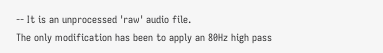-- It is an unprocessed 'raw' audio file.
The only modification has been to apply an 80Hz high pass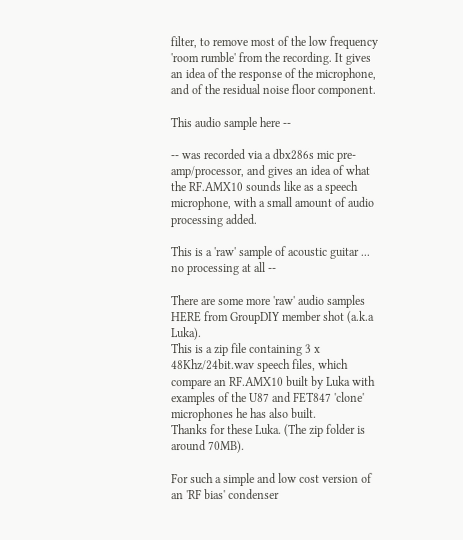filter, to remove most of the low frequency 'room rumble' from the recording. It gives an idea of the response of the microphone, and of the residual noise floor component.

This audio sample here --

-- was recorded via a dbx286s mic pre-amp/processor, and gives an idea of what the RF.AMX10 sounds like as a speech microphone, with a small amount of audio processing added.

This is a 'raw' sample of acoustic guitar ... no processing at all --

There are some more 'raw' audio samples HERE from GroupDIY member shot (a.k.a Luka).
This is a zip file containing 3 x 48Khz/24bit.wav speech files, which compare an RF.AMX10 built by Luka with examples of the U87 and FET847 'clone' microphones he has also built.
Thanks for these Luka. (The zip folder is around 70MB).

For such a simple and low cost version of an 'RF bias' condenser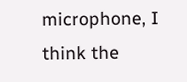microphone, I think the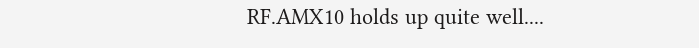RF.AMX10 holds up quite well....